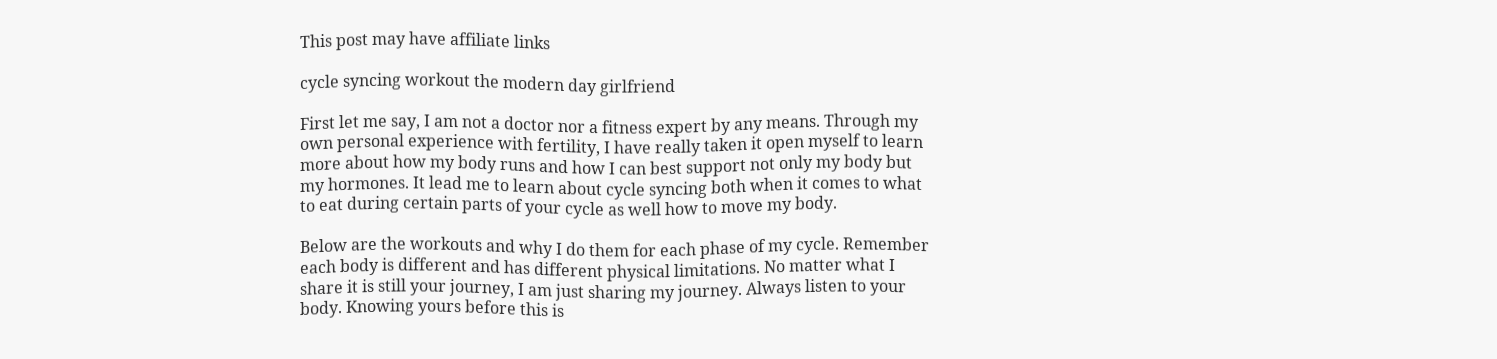This post may have affiliate links

cycle syncing workout the modern day girlfriend

First let me say, I am not a doctor nor a fitness expert by any means. Through my own personal experience with fertility, I have really taken it open myself to learn more about how my body runs and how I can best support not only my body but my hormones. It lead me to learn about cycle syncing both when it comes to what to eat during certain parts of your cycle as well how to move my body.

Below are the workouts and why I do them for each phase of my cycle. Remember each body is different and has different physical limitations. No matter what I share it is still your journey, I am just sharing my journey. Always listen to your body. Knowing yours before this is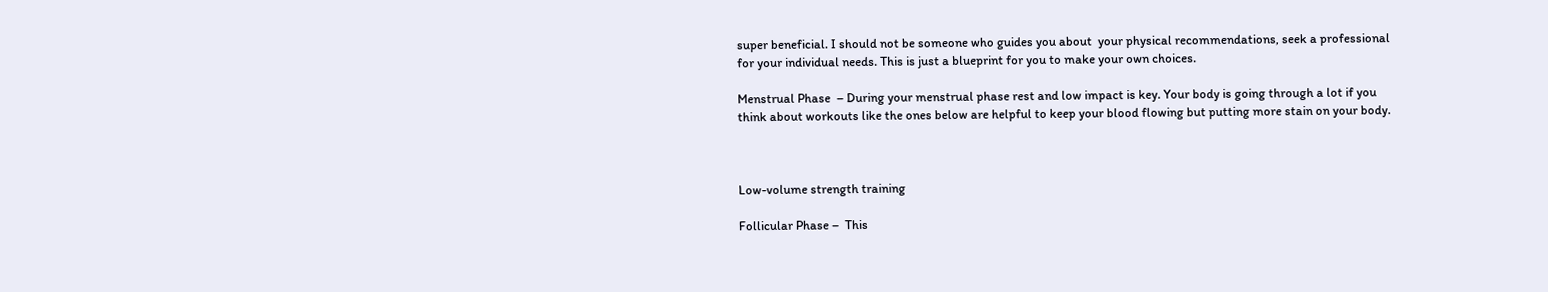super beneficial. I should not be someone who guides you about  your physical recommendations, seek a professional for your individual needs. This is just a blueprint for you to make your own choices.

Menstrual Phase  – During your menstrual phase rest and low impact is key. Your body is going through a lot if you think about workouts like the ones below are helpful to keep your blood flowing but putting more stain on your body.



Low-volume strength training

Follicular Phase –  This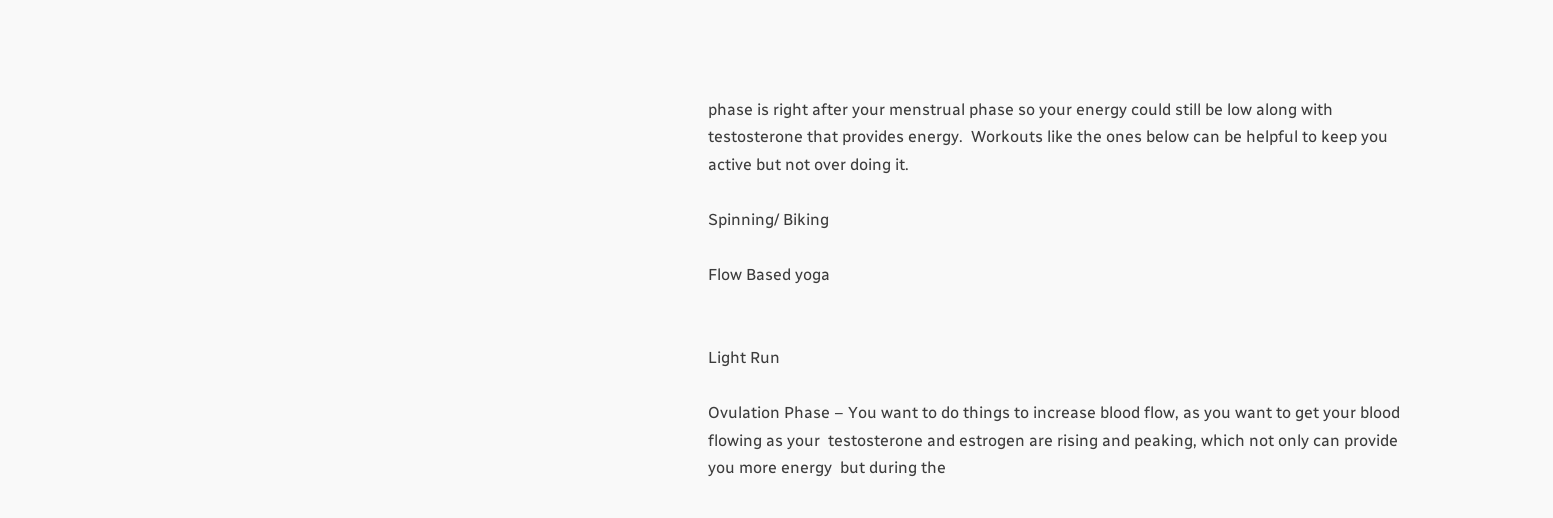phase is right after your menstrual phase so your energy could still be low along with testosterone that provides energy.  Workouts like the ones below can be helpful to keep you active but not over doing it.

Spinning/ Biking

Flow Based yoga


Light Run

Ovulation Phase – You want to do things to increase blood flow, as you want to get your blood flowing as your  testosterone and estrogen are rising and peaking, which not only can provide you more energy  but during the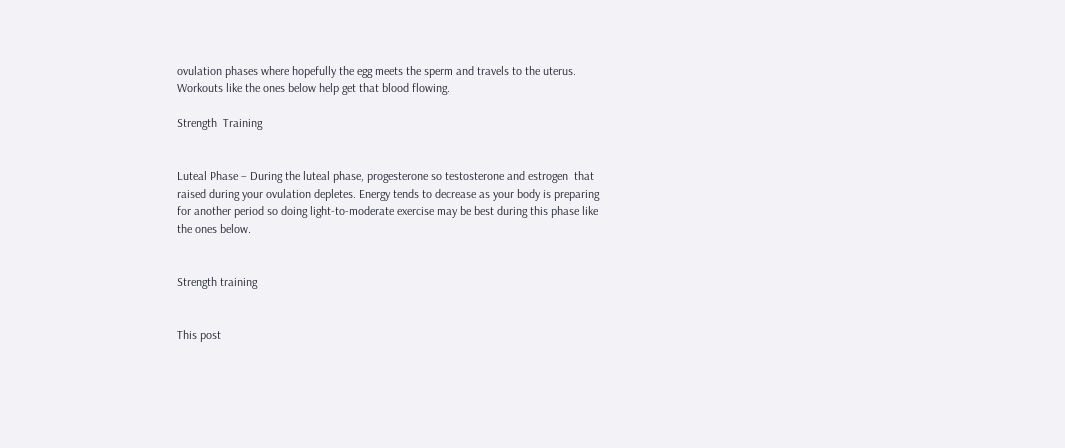ovulation phases where hopefully the egg meets the sperm and travels to the uterus. Workouts like the ones below help get that blood flowing.

Strength  Training


Luteal Phase – During the luteal phase, progesterone so testosterone and estrogen  that raised during your ovulation depletes. Energy tends to decrease as your body is preparing for another period so doing light-to-moderate exercise may be best during this phase like the ones below.


Strength training


This post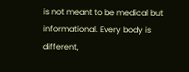is not meant to be medical but informational. Every body is different,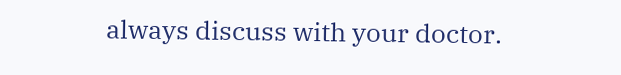always discuss with your doctor.